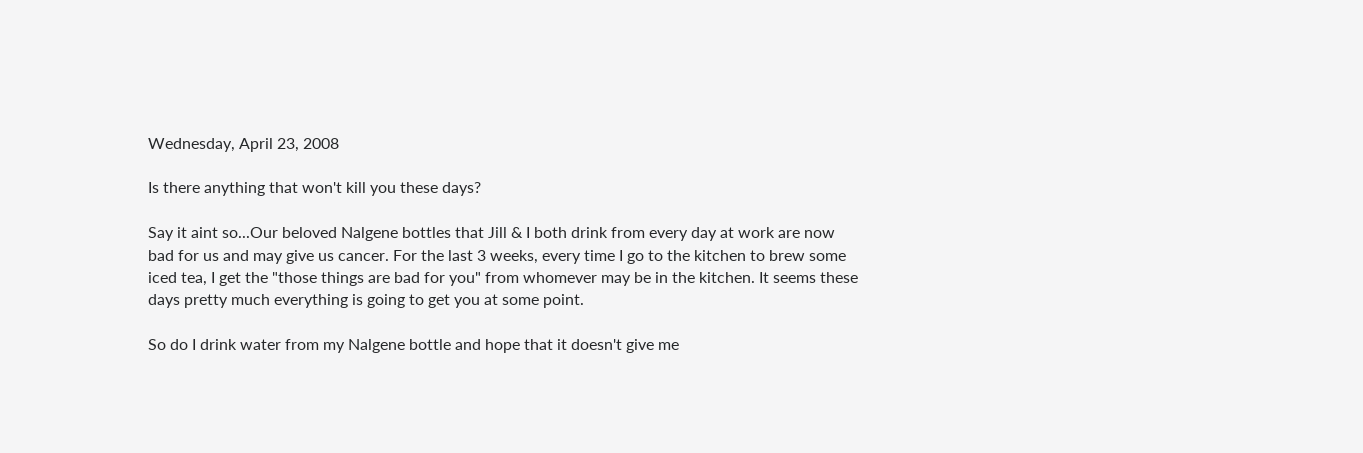Wednesday, April 23, 2008

Is there anything that won't kill you these days?

Say it aint so...Our beloved Nalgene bottles that Jill & I both drink from every day at work are now bad for us and may give us cancer. For the last 3 weeks, every time I go to the kitchen to brew some iced tea, I get the "those things are bad for you" from whomever may be in the kitchen. It seems these days pretty much everything is going to get you at some point.

So do I drink water from my Nalgene bottle and hope that it doesn't give me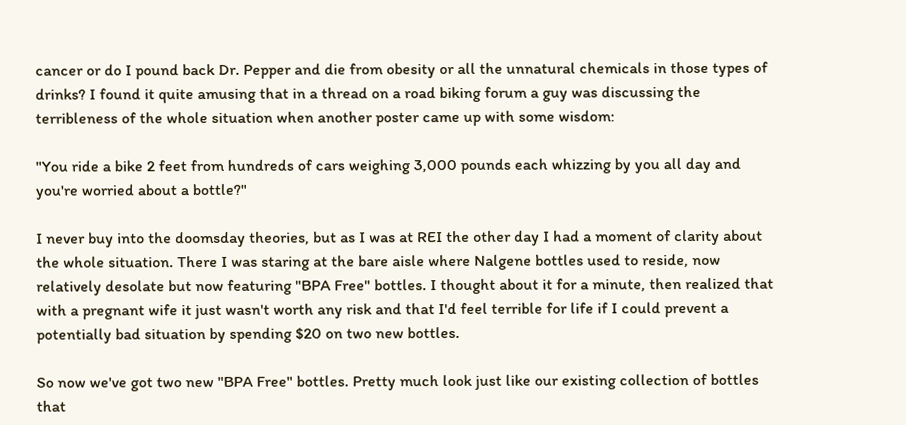cancer or do I pound back Dr. Pepper and die from obesity or all the unnatural chemicals in those types of drinks? I found it quite amusing that in a thread on a road biking forum a guy was discussing the terribleness of the whole situation when another poster came up with some wisdom:

"You ride a bike 2 feet from hundreds of cars weighing 3,000 pounds each whizzing by you all day and you're worried about a bottle?"

I never buy into the doomsday theories, but as I was at REI the other day I had a moment of clarity about the whole situation. There I was staring at the bare aisle where Nalgene bottles used to reside, now relatively desolate but now featuring "BPA Free" bottles. I thought about it for a minute, then realized that with a pregnant wife it just wasn't worth any risk and that I'd feel terrible for life if I could prevent a potentially bad situation by spending $20 on two new bottles.

So now we've got two new "BPA Free" bottles. Pretty much look just like our existing collection of bottles that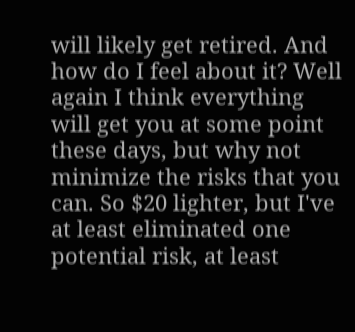will likely get retired. And how do I feel about it? Well again I think everything will get you at some point these days, but why not minimize the risks that you can. So $20 lighter, but I've at least eliminated one potential risk, at least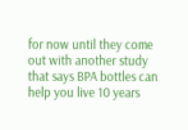for now until they come out with another study that says BPA bottles can help you live 10 years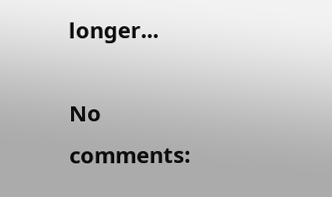longer...

No comments: